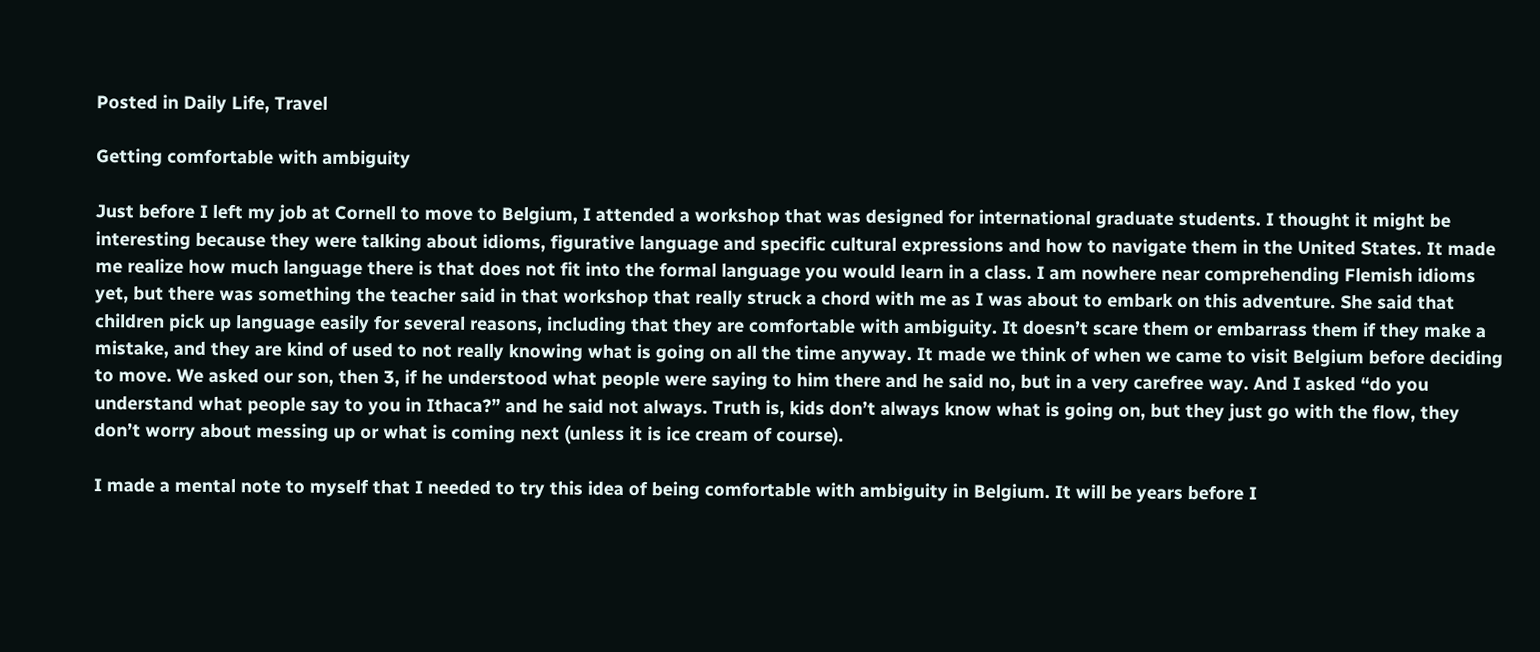Posted in Daily Life, Travel

Getting comfortable with ambiguity

Just before I left my job at Cornell to move to Belgium, I attended a workshop that was designed for international graduate students. I thought it might be interesting because they were talking about idioms, figurative language and specific cultural expressions and how to navigate them in the United States. It made me realize how much language there is that does not fit into the formal language you would learn in a class. I am nowhere near comprehending Flemish idioms yet, but there was something the teacher said in that workshop that really struck a chord with me as I was about to embark on this adventure. She said that children pick up language easily for several reasons, including that they are comfortable with ambiguity. It doesn’t scare them or embarrass them if they make a mistake, and they are kind of used to not really knowing what is going on all the time anyway. It made we think of when we came to visit Belgium before deciding to move. We asked our son, then 3, if he understood what people were saying to him there and he said no, but in a very carefree way. And I asked “do you understand what people say to you in Ithaca?” and he said not always. Truth is, kids don’t always know what is going on, but they just go with the flow, they don’t worry about messing up or what is coming next (unless it is ice cream of course).

I made a mental note to myself that I needed to try this idea of being comfortable with ambiguity in Belgium. It will be years before I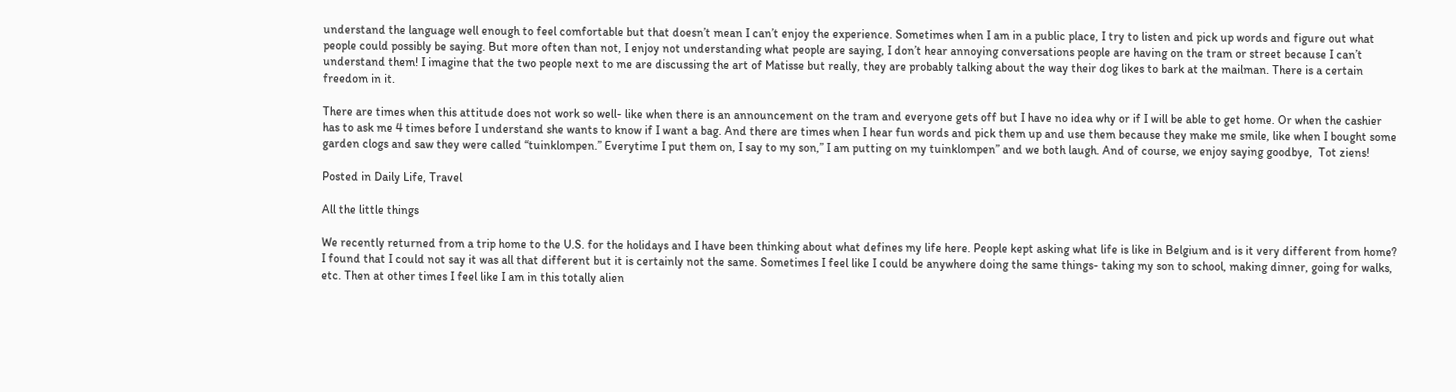understand the language well enough to feel comfortable but that doesn’t mean I can’t enjoy the experience. Sometimes when I am in a public place, I try to listen and pick up words and figure out what people could possibly be saying. But more often than not, I enjoy not understanding what people are saying, I don’t hear annoying conversations people are having on the tram or street because I can’t understand them! I imagine that the two people next to me are discussing the art of Matisse but really, they are probably talking about the way their dog likes to bark at the mailman. There is a certain freedom in it.

There are times when this attitude does not work so well- like when there is an announcement on the tram and everyone gets off but I have no idea why or if I will be able to get home. Or when the cashier has to ask me 4 times before I understand she wants to know if I want a bag. And there are times when I hear fun words and pick them up and use them because they make me smile, like when I bought some garden clogs and saw they were called “tuinklompen.” Everytime I put them on, I say to my son,” I am putting on my tuinklompen” and we both laugh. And of course, we enjoy saying goodbye,  Tot ziens!

Posted in Daily Life, Travel

All the little things

We recently returned from a trip home to the U.S. for the holidays and I have been thinking about what defines my life here. People kept asking what life is like in Belgium and is it very different from home? I found that I could not say it was all that different but it is certainly not the same. Sometimes I feel like I could be anywhere doing the same things- taking my son to school, making dinner, going for walks, etc. Then at other times I feel like I am in this totally alien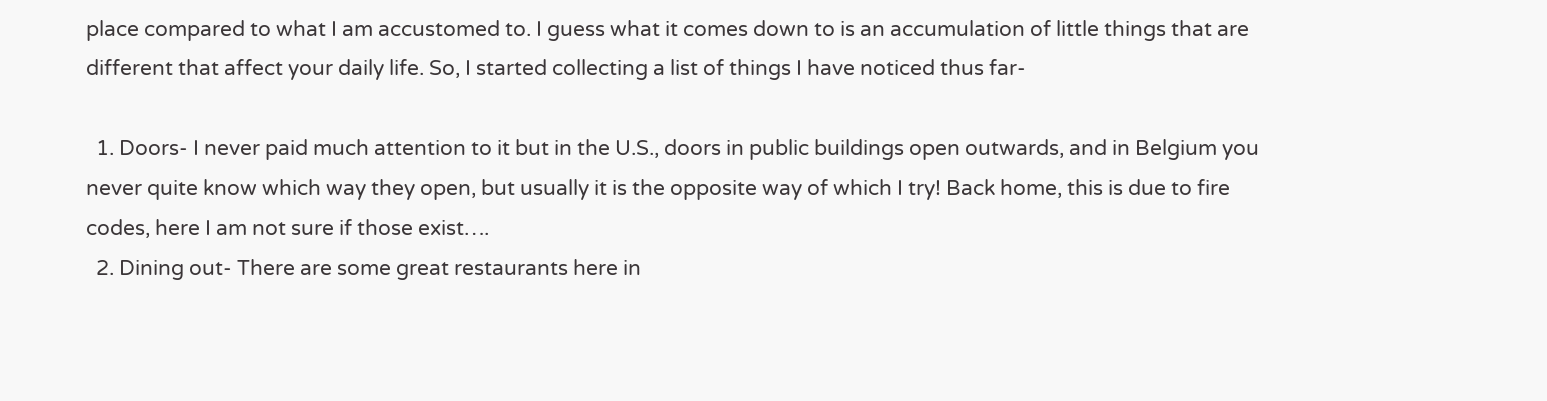place compared to what I am accustomed to. I guess what it comes down to is an accumulation of little things that are different that affect your daily life. So, I started collecting a list of things I have noticed thus far-

  1. Doors- I never paid much attention to it but in the U.S., doors in public buildings open outwards, and in Belgium you never quite know which way they open, but usually it is the opposite way of which I try! Back home, this is due to fire codes, here I am not sure if those exist….
  2. Dining out- There are some great restaurants here in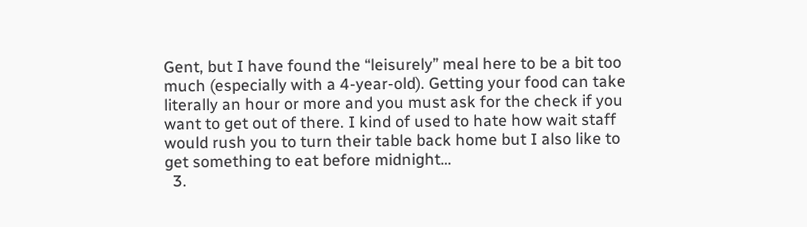Gent, but I have found the “leisurely” meal here to be a bit too much (especially with a 4-year-old). Getting your food can take literally an hour or more and you must ask for the check if you want to get out of there. I kind of used to hate how wait staff would rush you to turn their table back home but I also like to get something to eat before midnight…
  3.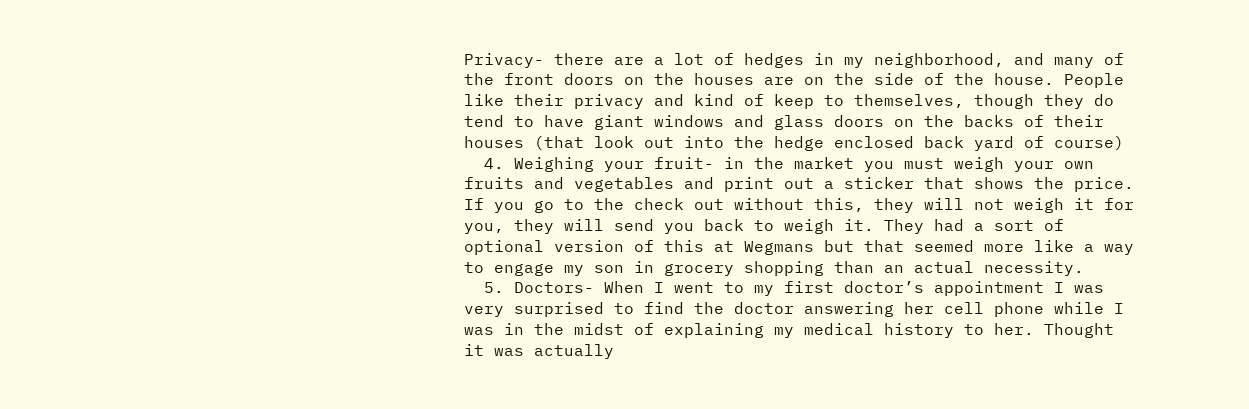Privacy- there are a lot of hedges in my neighborhood, and many of the front doors on the houses are on the side of the house. People like their privacy and kind of keep to themselves, though they do tend to have giant windows and glass doors on the backs of their houses (that look out into the hedge enclosed back yard of course)
  4. Weighing your fruit- in the market you must weigh your own fruits and vegetables and print out a sticker that shows the price. If you go to the check out without this, they will not weigh it for you, they will send you back to weigh it. They had a sort of optional version of this at Wegmans but that seemed more like a way to engage my son in grocery shopping than an actual necessity.
  5. Doctors- When I went to my first doctor’s appointment I was very surprised to find the doctor answering her cell phone while I was in the midst of explaining my medical history to her. Thought it was actually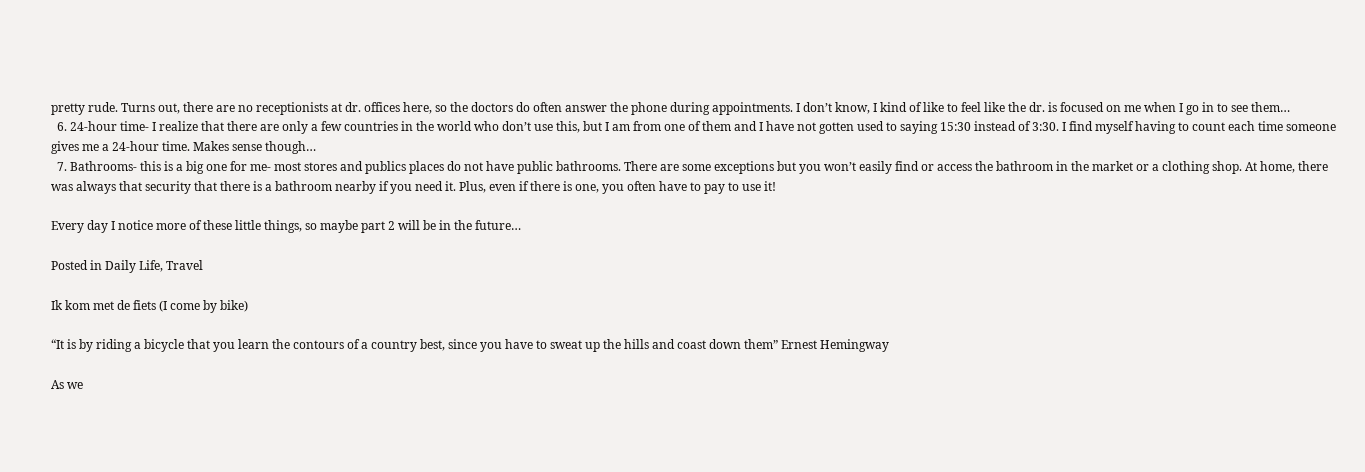pretty rude. Turns out, there are no receptionists at dr. offices here, so the doctors do often answer the phone during appointments. I don’t know, I kind of like to feel like the dr. is focused on me when I go in to see them…
  6. 24-hour time- I realize that there are only a few countries in the world who don’t use this, but I am from one of them and I have not gotten used to saying 15:30 instead of 3:30. I find myself having to count each time someone gives me a 24-hour time. Makes sense though…
  7. Bathrooms- this is a big one for me- most stores and publics places do not have public bathrooms. There are some exceptions but you won’t easily find or access the bathroom in the market or a clothing shop. At home, there was always that security that there is a bathroom nearby if you need it. Plus, even if there is one, you often have to pay to use it!

Every day I notice more of these little things, so maybe part 2 will be in the future…

Posted in Daily Life, Travel

Ik kom met de fiets (I come by bike)

“It is by riding a bicycle that you learn the contours of a country best, since you have to sweat up the hills and coast down them” Ernest Hemingway

As we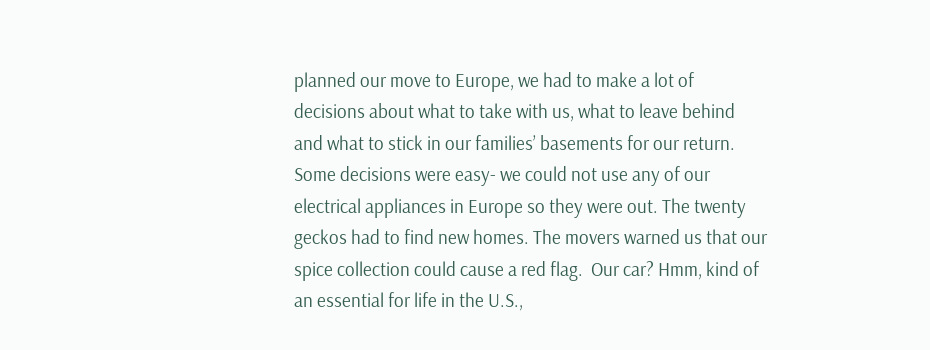planned our move to Europe, we had to make a lot of decisions about what to take with us, what to leave behind and what to stick in our families’ basements for our return. Some decisions were easy- we could not use any of our electrical appliances in Europe so they were out. The twenty geckos had to find new homes. The movers warned us that our spice collection could cause a red flag.  Our car? Hmm, kind of an essential for life in the U.S.,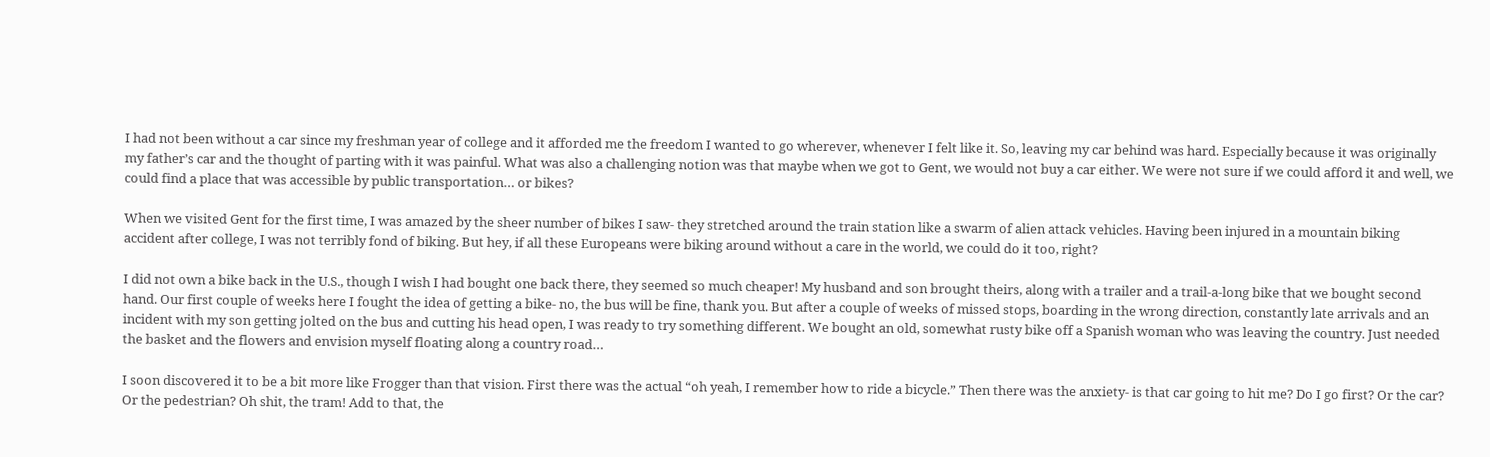I had not been without a car since my freshman year of college and it afforded me the freedom I wanted to go wherever, whenever I felt like it. So, leaving my car behind was hard. Especially because it was originally my father’s car and the thought of parting with it was painful. What was also a challenging notion was that maybe when we got to Gent, we would not buy a car either. We were not sure if we could afford it and well, we could find a place that was accessible by public transportation… or bikes?

When we visited Gent for the first time, I was amazed by the sheer number of bikes I saw- they stretched around the train station like a swarm of alien attack vehicles. Having been injured in a mountain biking accident after college, I was not terribly fond of biking. But hey, if all these Europeans were biking around without a care in the world, we could do it too, right?

I did not own a bike back in the U.S., though I wish I had bought one back there, they seemed so much cheaper! My husband and son brought theirs, along with a trailer and a trail-a-long bike that we bought second hand. Our first couple of weeks here I fought the idea of getting a bike- no, the bus will be fine, thank you. But after a couple of weeks of missed stops, boarding in the wrong direction, constantly late arrivals and an incident with my son getting jolted on the bus and cutting his head open, I was ready to try something different. We bought an old, somewhat rusty bike off a Spanish woman who was leaving the country. Just needed the basket and the flowers and envision myself floating along a country road…

I soon discovered it to be a bit more like Frogger than that vision. First there was the actual “oh yeah, I remember how to ride a bicycle.” Then there was the anxiety- is that car going to hit me? Do I go first? Or the car? Or the pedestrian? Oh shit, the tram! Add to that, the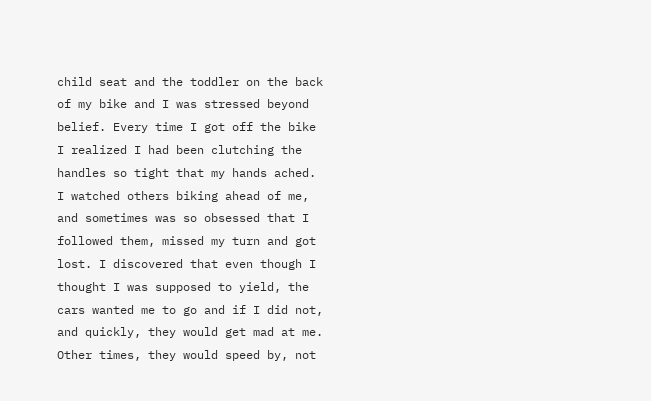child seat and the toddler on the back of my bike and I was stressed beyond belief. Every time I got off the bike I realized I had been clutching the handles so tight that my hands ached. I watched others biking ahead of me, and sometimes was so obsessed that I followed them, missed my turn and got lost. I discovered that even though I thought I was supposed to yield, the cars wanted me to go and if I did not, and quickly, they would get mad at me. Other times, they would speed by, not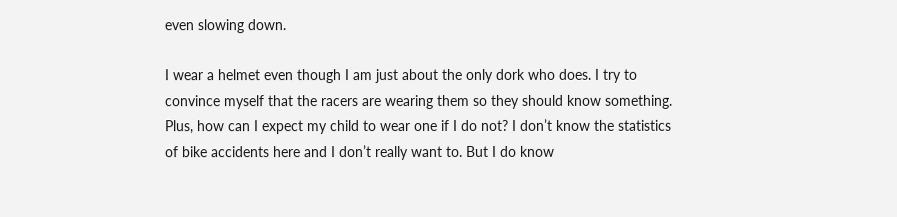even slowing down.

I wear a helmet even though I am just about the only dork who does. I try to convince myself that the racers are wearing them so they should know something. Plus, how can I expect my child to wear one if I do not? I don’t know the statistics of bike accidents here and I don’t really want to. But I do know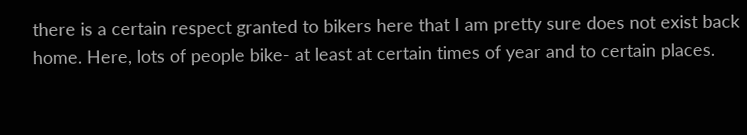there is a certain respect granted to bikers here that I am pretty sure does not exist back home. Here, lots of people bike- at least at certain times of year and to certain places.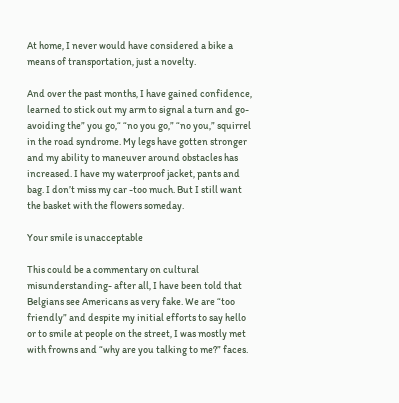At home, I never would have considered a bike a means of transportation, just a novelty.

And over the past months, I have gained confidence, learned to stick out my arm to signal a turn and go- avoiding the” you go,“ “no you go,” “no you,” squirrel in the road syndrome. My legs have gotten stronger and my ability to maneuver around obstacles has increased. I have my waterproof jacket, pants and bag. I don’t miss my car -too much. But I still want the basket with the flowers someday.

Your smile is unacceptable

This could be a commentary on cultural misunderstanding- after all, I have been told that Belgians see Americans as very fake. We are “too friendly” and despite my initial efforts to say hello or to smile at people on the street, I was mostly met with frowns and “why are you talking to me?” faces.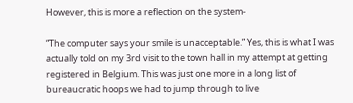However, this is more a reflection on the system-

“The computer says your smile is unacceptable.” Yes, this is what I was actually told on my 3rd visit to the town hall in my attempt at getting registered in Belgium. This was just one more in a long list of bureaucratic hoops we had to jump through to live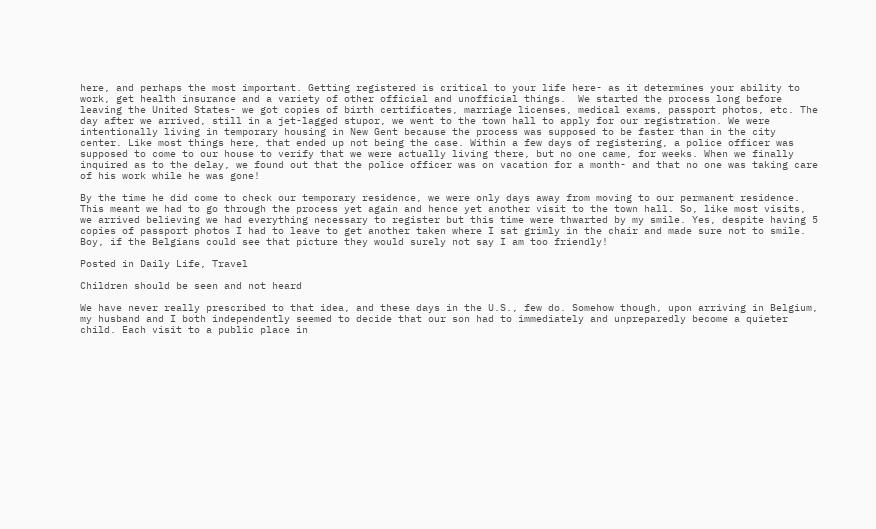here, and perhaps the most important. Getting registered is critical to your life here- as it determines your ability to work, get health insurance and a variety of other official and unofficial things.  We started the process long before leaving the United States- we got copies of birth certificates, marriage licenses, medical exams, passport photos, etc. The day after we arrived, still in a jet-lagged stupor, we went to the town hall to apply for our registration. We were intentionally living in temporary housing in New Gent because the process was supposed to be faster than in the city center. Like most things here, that ended up not being the case. Within a few days of registering, a police officer was supposed to come to our house to verify that we were actually living there, but no one came, for weeks. When we finally inquired as to the delay, we found out that the police officer was on vacation for a month- and that no one was taking care of his work while he was gone!

By the time he did come to check our temporary residence, we were only days away from moving to our permanent residence. This meant we had to go through the process yet again and hence yet another visit to the town hall. So, like most visits, we arrived believing we had everything necessary to register but this time were thwarted by my smile. Yes, despite having 5 copies of passport photos I had to leave to get another taken where I sat grimly in the chair and made sure not to smile. Boy, if the Belgians could see that picture they would surely not say I am too friendly!

Posted in Daily Life, Travel

Children should be seen and not heard

We have never really prescribed to that idea, and these days in the U.S., few do. Somehow though, upon arriving in Belgium, my husband and I both independently seemed to decide that our son had to immediately and unpreparedly become a quieter child. Each visit to a public place in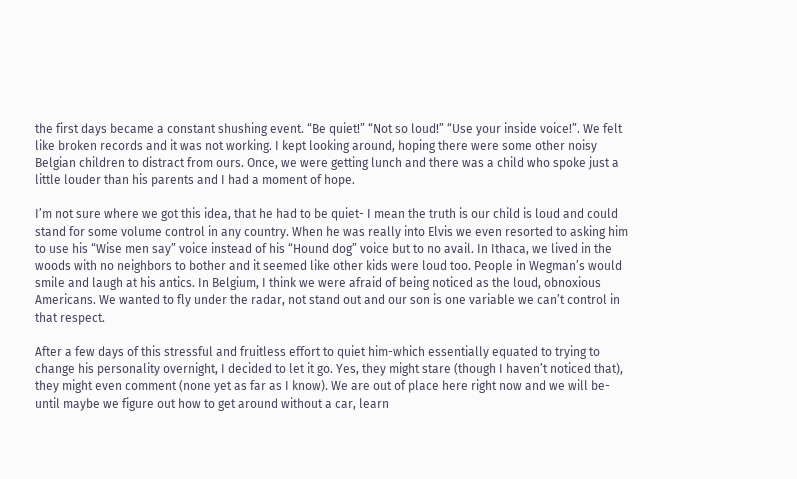the first days became a constant shushing event. “Be quiet!” “Not so loud!” “Use your inside voice!”. We felt like broken records and it was not working. I kept looking around, hoping there were some other noisy Belgian children to distract from ours. Once, we were getting lunch and there was a child who spoke just a little louder than his parents and I had a moment of hope.

I’m not sure where we got this idea, that he had to be quiet- I mean the truth is our child is loud and could stand for some volume control in any country. When he was really into Elvis we even resorted to asking him to use his “Wise men say” voice instead of his “Hound dog” voice but to no avail. In Ithaca, we lived in the woods with no neighbors to bother and it seemed like other kids were loud too. People in Wegman’s would smile and laugh at his antics. In Belgium, I think we were afraid of being noticed as the loud, obnoxious Americans. We wanted to fly under the radar, not stand out and our son is one variable we can’t control in that respect.

After a few days of this stressful and fruitless effort to quiet him-which essentially equated to trying to change his personality overnight, I decided to let it go. Yes, they might stare (though I haven’t noticed that), they might even comment (none yet as far as I know). We are out of place here right now and we will be-until maybe we figure out how to get around without a car, learn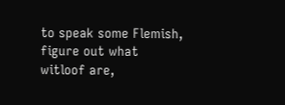to speak some Flemish, figure out what witloof are,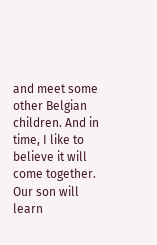and meet some other Belgian children. And in time, I like to believe it will come together. Our son will learn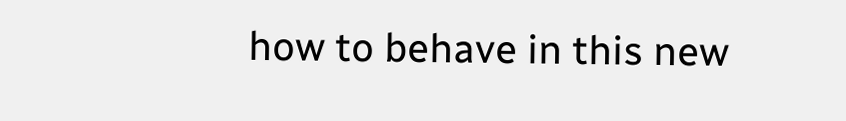how to behave in this new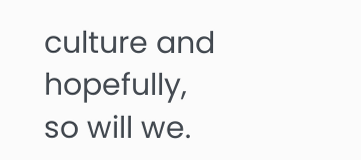culture and hopefully, so will we.